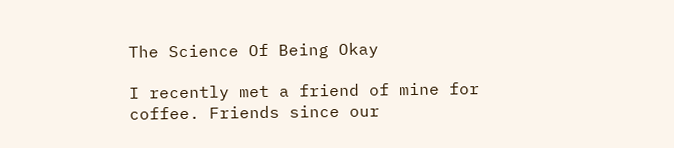The Science Of Being Okay

I recently met a friend of mine for coffee. Friends since our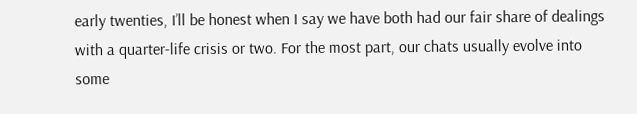early twenties, I’ll be honest when I say we have both had our fair share of dealings with a quarter-life crisis or two. For the most part, our chats usually evolve into some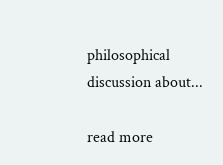philosophical discussion about...

read more